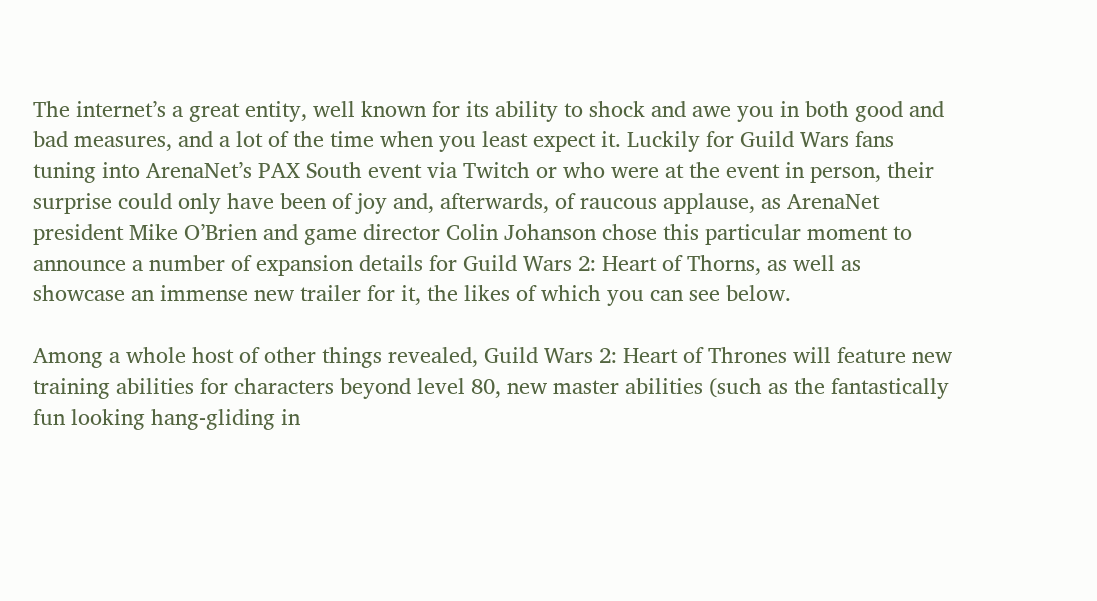The internet’s a great entity, well known for its ability to shock and awe you in both good and bad measures, and a lot of the time when you least expect it. Luckily for Guild Wars fans tuning into ArenaNet’s PAX South event via Twitch or who were at the event in person, their surprise could only have been of joy and, afterwards, of raucous applause, as ArenaNet president Mike O’Brien and game director Colin Johanson chose this particular moment to announce a number of expansion details for Guild Wars 2: Heart of Thorns, as well as showcase an immense new trailer for it, the likes of which you can see below.

Among a whole host of other things revealed, Guild Wars 2: Heart of Thrones will feature new training abilities for characters beyond level 80, new master abilities (such as the fantastically fun looking hang-gliding in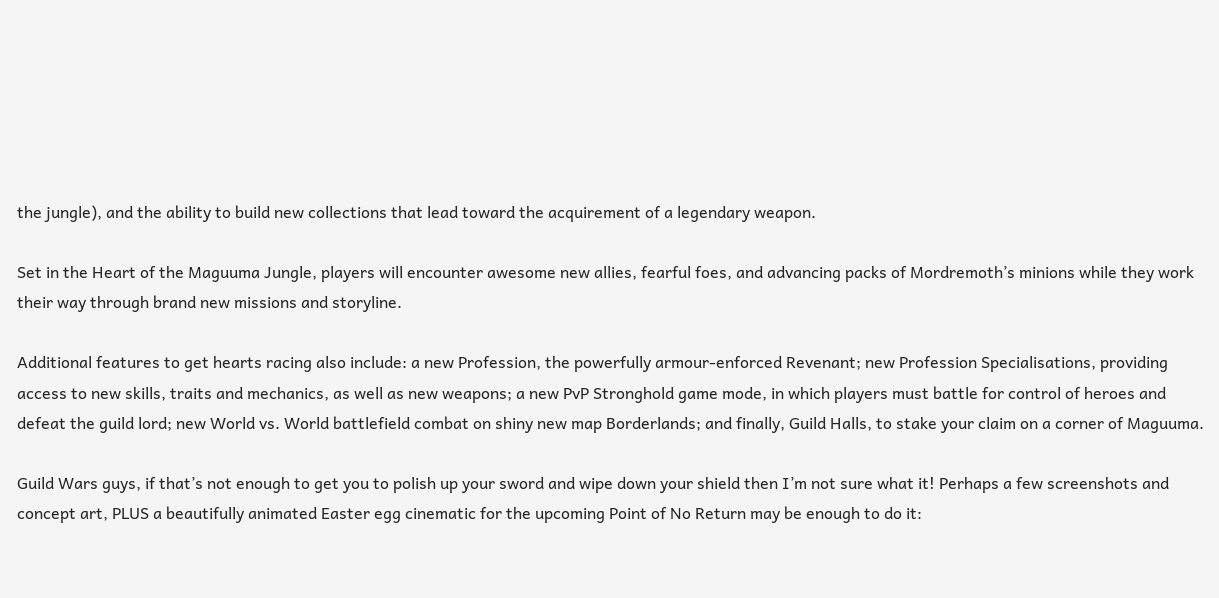the jungle), and the ability to build new collections that lead toward the acquirement of a legendary weapon.

Set in the Heart of the Maguuma Jungle, players will encounter awesome new allies, fearful foes, and advancing packs of Mordremoth’s minions while they work their way through brand new missions and storyline.

Additional features to get hearts racing also include: a new Profession, the powerfully armour-enforced Revenant; new Profession Specialisations, providing access to new skills, traits and mechanics, as well as new weapons; a new PvP Stronghold game mode, in which players must battle for control of heroes and defeat the guild lord; new World vs. World battlefield combat on shiny new map Borderlands; and finally, Guild Halls, to stake your claim on a corner of Maguuma.

Guild Wars guys, if that’s not enough to get you to polish up your sword and wipe down your shield then I’m not sure what it! Perhaps a few screenshots and concept art, PLUS a beautifully animated Easter egg cinematic for the upcoming Point of No Return may be enough to do it: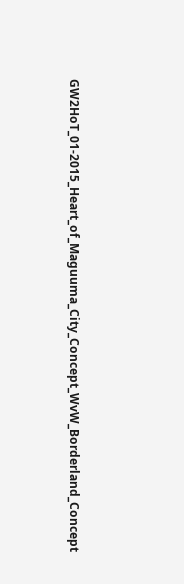GW2HoT_01-2015_Heart_of_Maguuma_City_Concept_WvW_Borderland_Concept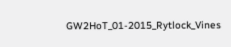GW2HoT_01-2015_Rytlock_Vines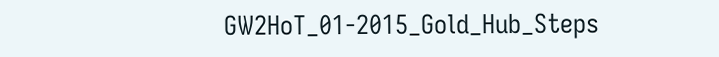GW2HoT_01-2015_Gold_Hub_Steps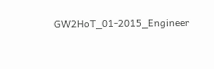GW2HoT_01-2015_Engineer